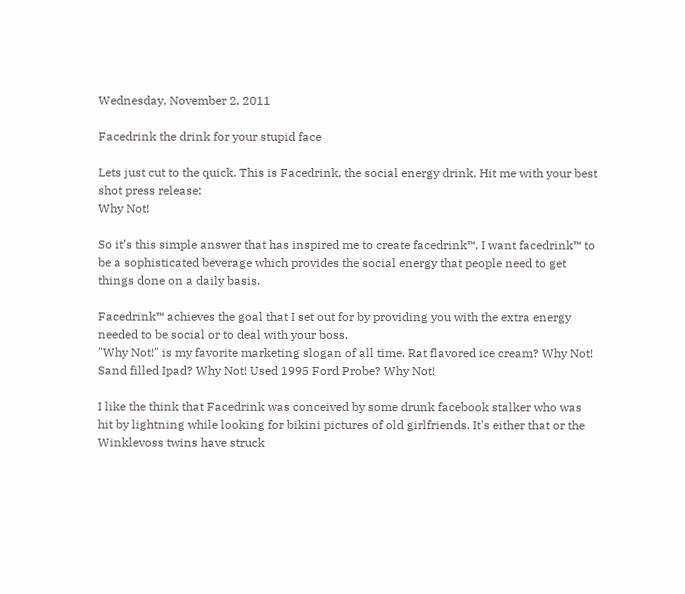Wednesday, November 2, 2011

Facedrink the drink for your stupid face

Lets just cut to the quick. This is Facedrink, the social energy drink. Hit me with your best shot press release:
Why Not!

So it’s this simple answer that has inspired me to create facedrink™. I want facedrink™ to be a sophisticated beverage which provides the social energy that people need to get things done on a daily basis.

Facedrink™ achieves the goal that I set out for by providing you with the extra energy needed to be social or to deal with your boss.
"Why Not!" is my favorite marketing slogan of all time. Rat flavored ice cream? Why Not! Sand filled Ipad? Why Not! Used 1995 Ford Probe? Why Not!

I like the think that Facedrink was conceived by some drunk facebook stalker who was hit by lightning while looking for bikini pictures of old girlfriends. It's either that or the Winklevoss twins have struck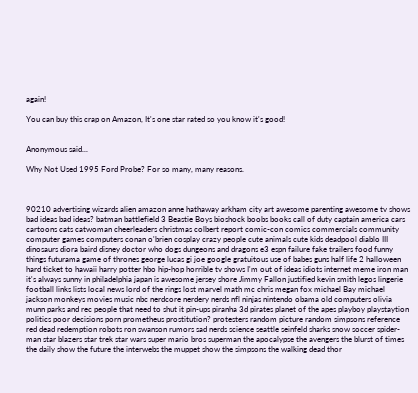again!

You can buy this crap on Amazon, It's one star rated so you know it's good!


Anonymous said...

Why Not Used 1995 Ford Probe? For so many, many reasons.



90210 advertising wizards alien amazon anne hathaway arkham city art awesome parenting awesome tv shows bad ideas bad ideas? batman battlefield 3 Beastie Boys bioshock boobs books call of duty captain america cars cartoons cats catwoman cheerleaders christmas colbert report comic-con comics commercials community computer games computers conan o'brien cosplay crazy people cute animals cute kids deadpool diablo III dinosaurs diora baird disney doctor who dogs dungeons and dragons e3 espn failure fake trailers food funny things futurama game of thrones george lucas gi joe google gratuitous use of babes guns half life 2 halloween hard ticket to hawaii harry potter hbo hip-hop horrible tv shows I'm out of ideas idiots internet meme iron man it's always sunny in philadelphia japan is awesome jersey shore Jimmy Fallon justified kevin smith legos lingerie football links lists local news lord of the rings lost marvel math mc chris megan fox michael Bay michael jackson monkeys movies music nbc nerdcore nerdery nerds nfl ninjas nintendo obama old computers olivia munn parks and rec people that need to shut it pin-ups piranha 3d pirates planet of the apes playboy playstaytion politics poor decisions porn prometheus prostitution? protesters random picture random simpsons reference red dead redemption robots ron swanson rumors sad nerds science seattle seinfeld sharks snow soccer spider-man star blazers star trek star wars super mario bros superman the apocalypse the avengers the blurst of times the daily show the future the interwebs the muppet show the simpsons the walking dead thor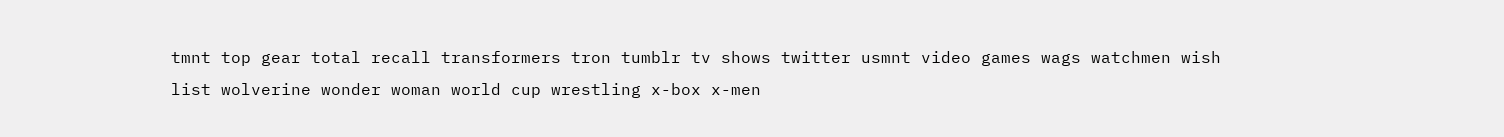tmnt top gear total recall transformers tron tumblr tv shows twitter usmnt video games wags watchmen wish list wolverine wonder woman world cup wrestling x-box x-men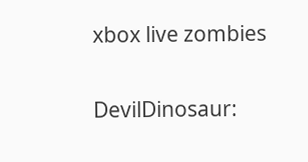xbox live zombies

DevilDinosaur: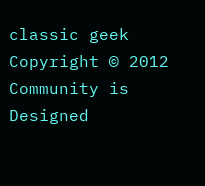classic geek Copyright © 2012 Community is Designed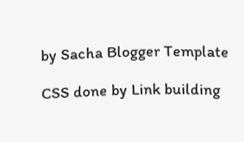by Sacha Blogger Template

CSS done by Link building